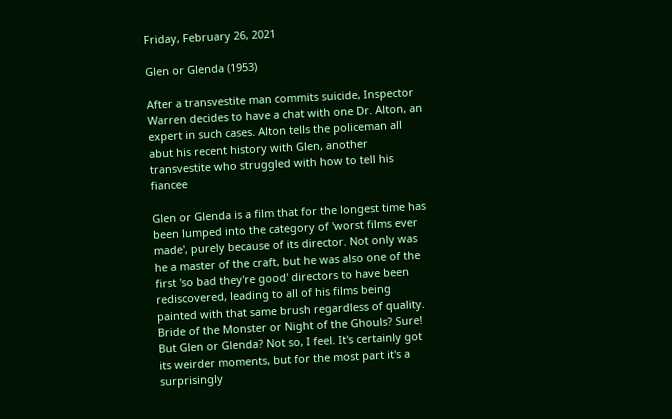Friday, February 26, 2021

Glen or Glenda (1953)

After a transvestite man commits suicide, Inspector Warren decides to have a chat with one Dr. Alton, an expert in such cases. Alton tells the policeman all abut his recent history with Glen, another transvestite who struggled with how to tell his fiancee

Glen or Glenda is a film that for the longest time has been lumped into the category of 'worst films ever made', purely because of its director. Not only was he a master of the craft, but he was also one of the first 'so bad they're good' directors to have been rediscovered, leading to all of his films being painted with that same brush regardless of quality. Bride of the Monster or Night of the Ghouls? Sure! But Glen or Glenda? Not so, I feel. It's certainly got its weirder moments, but for the most part it's a surprisingly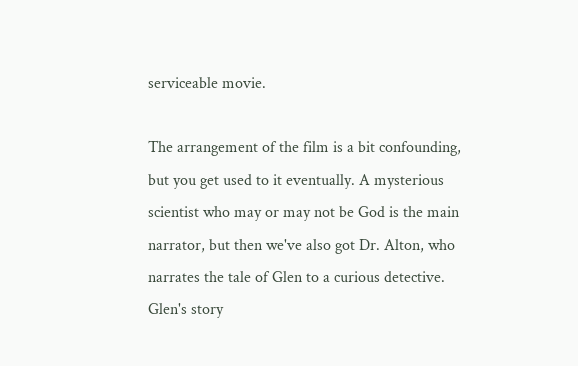serviceable movie.

The arrangement of the film is a bit confounding, but you get used to it eventually. A mysterious scientist who may or may not be God is the main narrator, but then we've also got Dr. Alton, who narrates the tale of Glen to a curious detective. Glen's story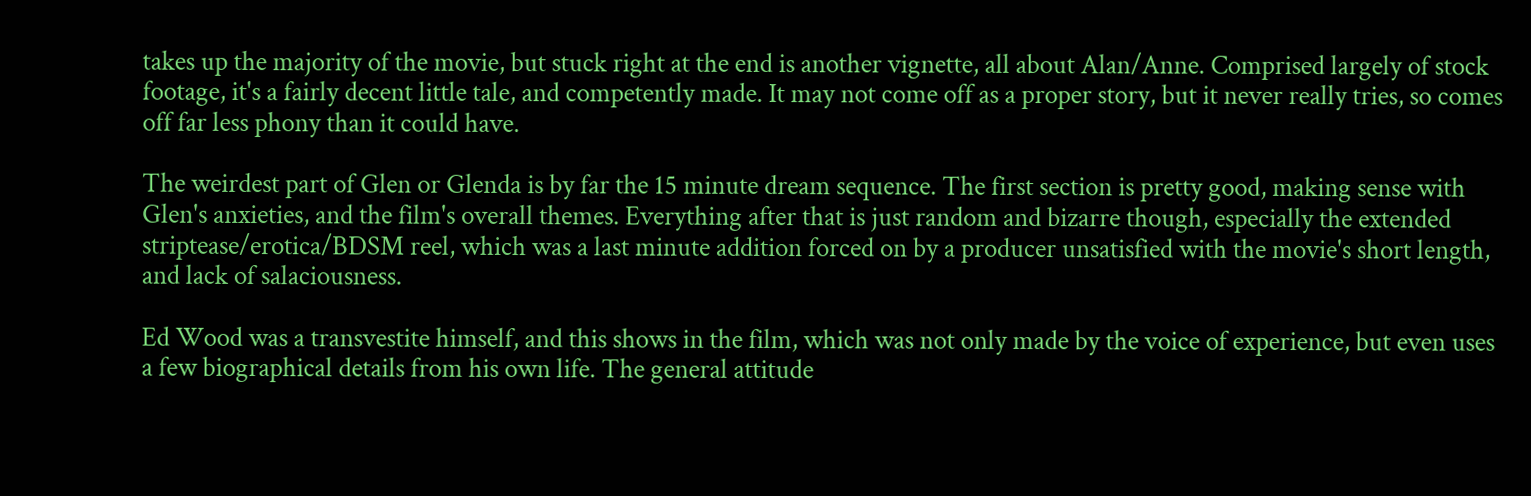takes up the majority of the movie, but stuck right at the end is another vignette, all about Alan/Anne. Comprised largely of stock footage, it's a fairly decent little tale, and competently made. It may not come off as a proper story, but it never really tries, so comes off far less phony than it could have.

The weirdest part of Glen or Glenda is by far the 15 minute dream sequence. The first section is pretty good, making sense with Glen's anxieties, and the film's overall themes. Everything after that is just random and bizarre though, especially the extended striptease/erotica/BDSM reel, which was a last minute addition forced on by a producer unsatisfied with the movie's short length, and lack of salaciousness.

Ed Wood was a transvestite himself, and this shows in the film, which was not only made by the voice of experience, but even uses a few biographical details from his own life. The general attitude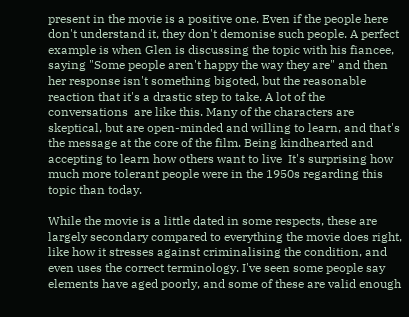present in the movie is a positive one. Even if the people here don't understand it, they don't demonise such people. A perfect example is when Glen is discussing the topic with his fiancee, saying "Some people aren't happy the way they are" and then her response isn't something bigoted, but the reasonable reaction that it's a drastic step to take. A lot of the conversations  are like this. Many of the characters are skeptical, but are open-minded and willing to learn, and that's the message at the core of the film. Being kindhearted and accepting to learn how others want to live  It's surprising how much more tolerant people were in the 1950s regarding this topic than today.

While the movie is a little dated in some respects, these are largely secondary compared to everything the movie does right, like how it stresses against criminalising the condition, and even uses the correct terminology. I've seen some people say elements have aged poorly, and some of these are valid enough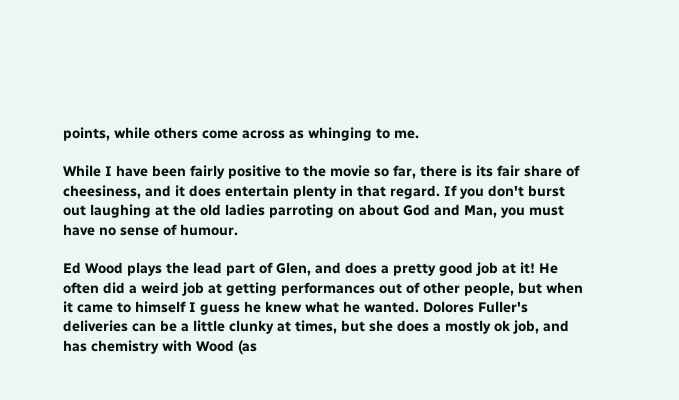points, while others come across as whinging to me.

While I have been fairly positive to the movie so far, there is its fair share of cheesiness, and it does entertain plenty in that regard. If you don't burst out laughing at the old ladies parroting on about God and Man, you must have no sense of humour.

Ed Wood plays the lead part of Glen, and does a pretty good job at it! He often did a weird job at getting performances out of other people, but when it came to himself I guess he knew what he wanted. Dolores Fuller's deliveries can be a little clunky at times, but she does a mostly ok job, and has chemistry with Wood (as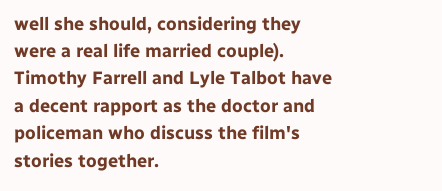well she should, considering they were a real life married couple). Timothy Farrell and Lyle Talbot have a decent rapport as the doctor and policeman who discuss the film's stories together.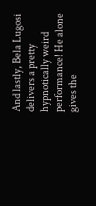And lastly, Bela Lugosi delivers a pretty hypnotically weird performance! He alone gives the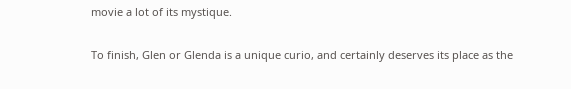movie a lot of its mystique.

To finish, Glen or Glenda is a unique curio, and certainly deserves its place as the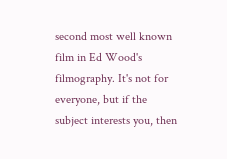second most well known film in Ed Wood's filmography. It's not for everyone, but if the subject interests you, then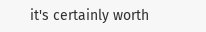it's certainly worth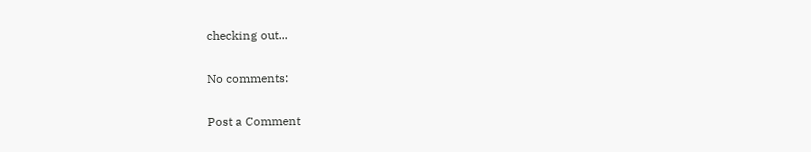checking out...

No comments:

Post a Comment